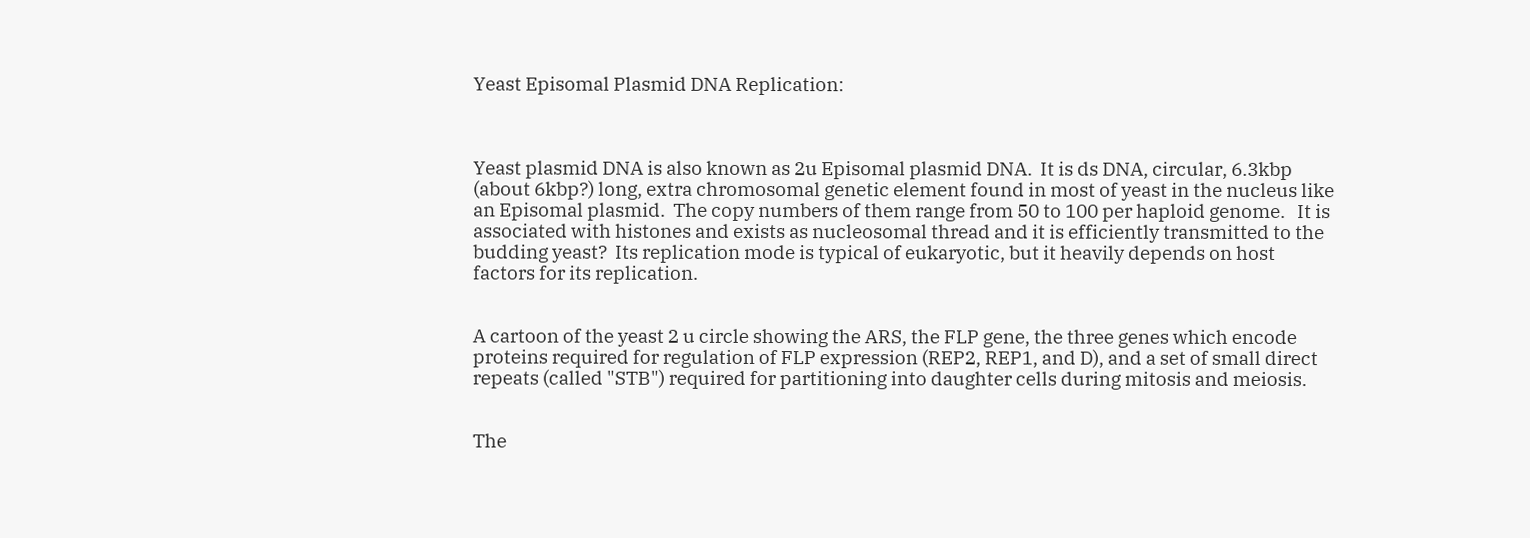Yeast Episomal Plasmid DNA Replication:



Yeast plasmid DNA is also known as 2u Episomal plasmid DNA.  It is ds DNA, circular, 6.3kbp (about 6kbp?) long, extra chromosomal genetic element found in most of yeast in the nucleus like an Episomal plasmid.  The copy numbers of them range from 50 to 100 per haploid genome.   It is associated with histones and exists as nucleosomal thread and it is efficiently transmitted to the budding yeast?  Its replication mode is typical of eukaryotic, but it heavily depends on host factors for its replication.


A cartoon of the yeast 2 u circle showing the ARS, the FLP gene, the three genes which encode proteins required for regulation of FLP expression (REP2, REP1, and D), and a set of small direct repeats (called "STB") required for partitioning into daughter cells during mitosis and meiosis.


The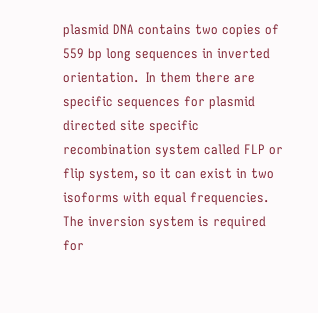plasmid DNA contains two copies of 559 bp long sequences in inverted orientation.  In them there are specific sequences for plasmid directed site specific recombination system called FLP or flip system, so it can exist in two isoforms with equal frequencies.  The inversion system is required for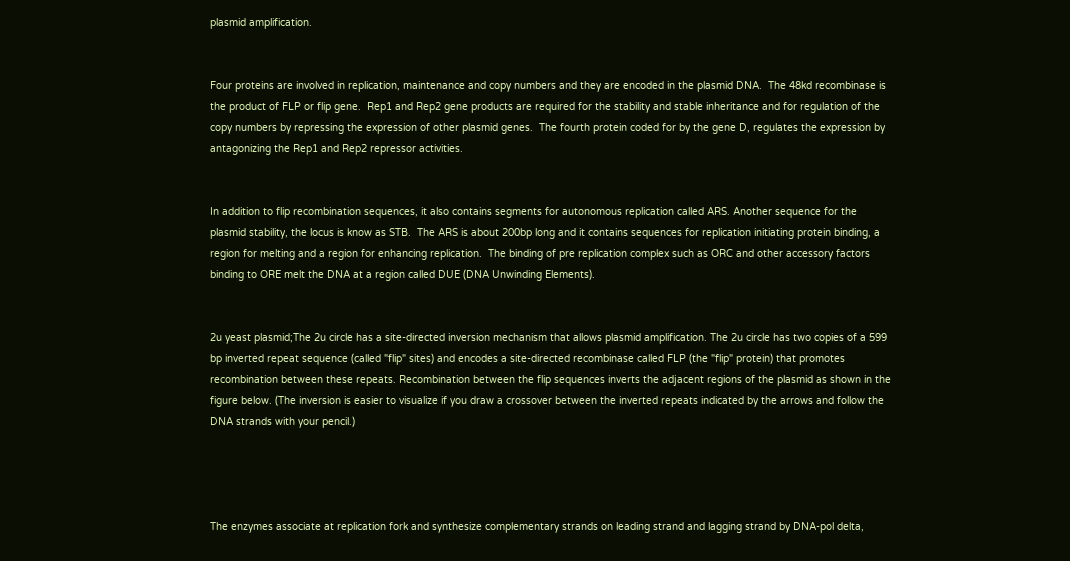plasmid amplification.


Four proteins are involved in replication, maintenance and copy numbers and they are encoded in the plasmid DNA.  The 48kd recombinase is the product of FLP or flip gene.  Rep1 and Rep2 gene products are required for the stability and stable inheritance and for regulation of the copy numbers by repressing the expression of other plasmid genes.  The fourth protein coded for by the gene D, regulates the expression by antagonizing the Rep1 and Rep2 repressor activities.


In addition to flip recombination sequences, it also contains segments for autonomous replication called ARS. Another sequence for the plasmid stability, the locus is know as STB.  The ARS is about 200bp long and it contains sequences for replication initiating protein binding, a region for melting and a region for enhancing replication.  The binding of pre replication complex such as ORC and other accessory factors binding to ORE melt the DNA at a region called DUE (DNA Unwinding Elements).


2u yeast plasmid;The 2u circle has a site-directed inversion mechanism that allows plasmid amplification. The 2u circle has two copies of a 599 bp inverted repeat sequence (called "flip" sites) and encodes a site-directed recombinase called FLP (the "flip" protein) that promotes recombination between these repeats. Recombination between the flip sequences inverts the adjacent regions of the plasmid as shown in the figure below. (The inversion is easier to visualize if you draw a crossover between the inverted repeats indicated by the arrows and follow the DNA strands with your pencil.)




The enzymes associate at replication fork and synthesize complementary strands on leading strand and lagging strand by DNA-pol delta,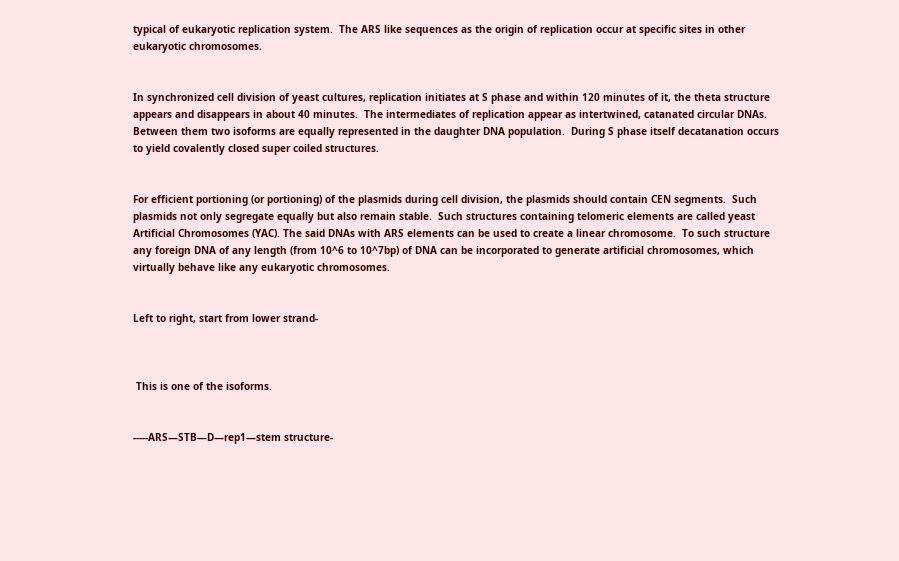typical of eukaryotic replication system.  The ARS like sequences as the origin of replication occur at specific sites in other eukaryotic chromosomes.


In synchronized cell division of yeast cultures, replication initiates at S phase and within 120 minutes of it, the theta structure appears and disappears in about 40 minutes.  The intermediates of replication appear as intertwined, catanated circular DNAs.  Between them two isoforms are equally represented in the daughter DNA population.  During S phase itself decatanation occurs to yield covalently closed super coiled structures.


For efficient portioning (or portioning) of the plasmids during cell division, the plasmids should contain CEN segments.  Such plasmids not only segregate equally but also remain stable.  Such structures containing telomeric elements are called yeast Artificial Chromosomes (YAC). The said DNAs with ARS elements can be used to create a linear chromosome.  To such structure any foreign DNA of any length (from 10^6 to 10^7bp) of DNA can be incorporated to generate artificial chromosomes, which virtually behave like any eukaryotic chromosomes.


Left to right, start from lower strand-



 This is one of the isoforms.


-----ARS—STB—D—rep1—stem structure-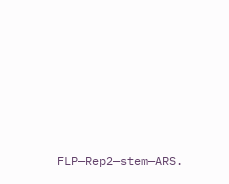FLP—Rep2—stem—ARS.